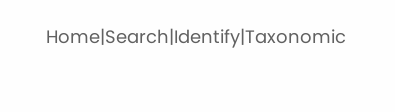Home|Search|Identify|Taxonomic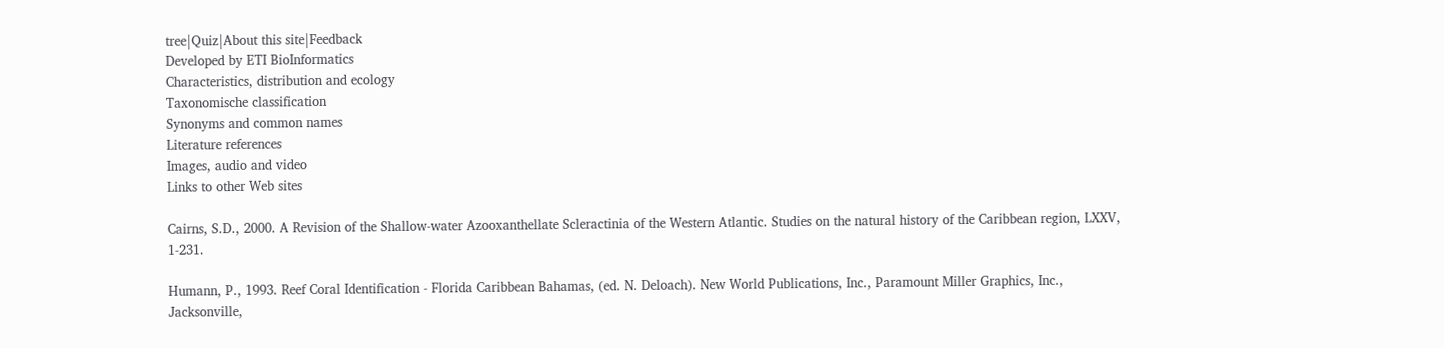tree|Quiz|About this site|Feedback
Developed by ETI BioInformatics
Characteristics, distribution and ecology
Taxonomische classification
Synonyms and common names
Literature references
Images, audio and video
Links to other Web sites

Cairns, S.D., 2000. A Revision of the Shallow-water Azooxanthellate Scleractinia of the Western Atlantic. Studies on the natural history of the Caribbean region, LXXV, 1-231.

Humann, P., 1993. Reef Coral Identification - Florida Caribbean Bahamas, (ed. N. Deloach). New World Publications, Inc., Paramount Miller Graphics, Inc., Jacksonville,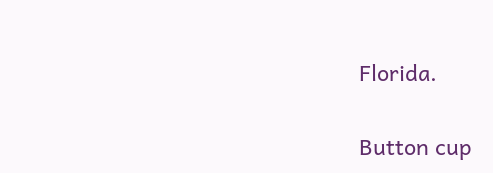Florida.

Button cup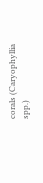corals (Caryophyllia spp.)